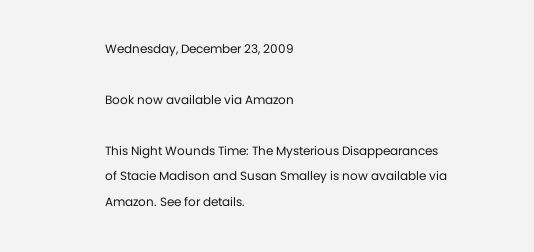Wednesday, December 23, 2009

Book now available via Amazon

This Night Wounds Time: The Mysterious Disappearances of Stacie Madison and Susan Smalley is now available via Amazon. See for details.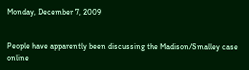Monday, December 7, 2009


People have apparently been discussing the Madison/Smalley case online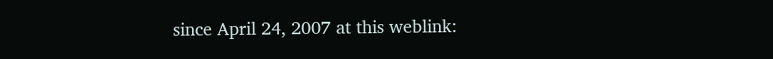since April 24, 2007 at this weblink: